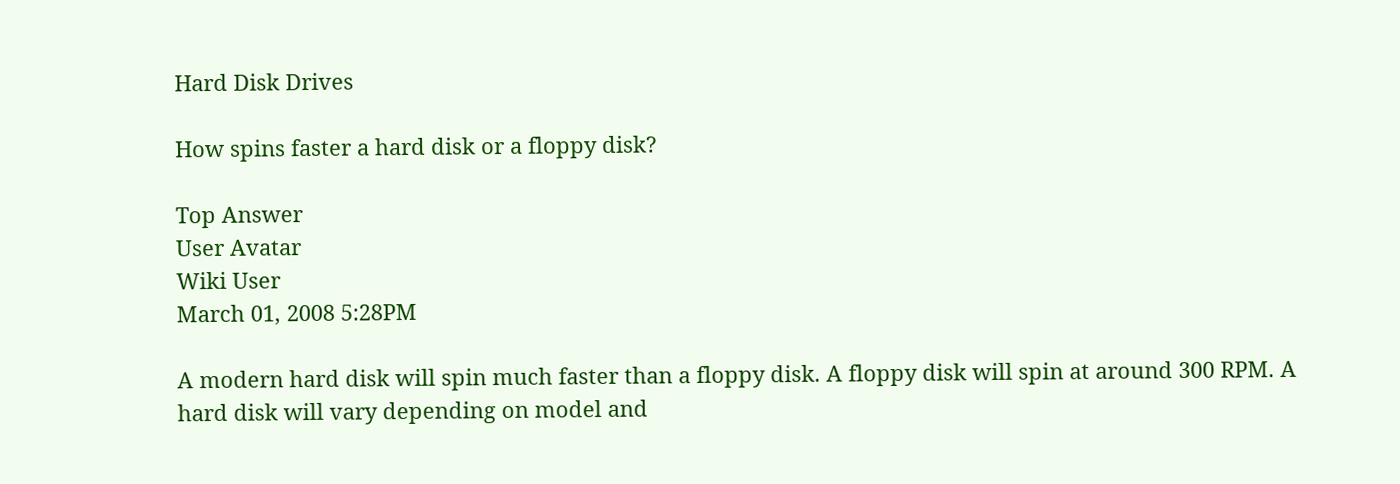Hard Disk Drives

How spins faster a hard disk or a floppy disk?

Top Answer
User Avatar
Wiki User
March 01, 2008 5:28PM

A modern hard disk will spin much faster than a floppy disk. A floppy disk will spin at around 300 RPM. A hard disk will vary depending on model and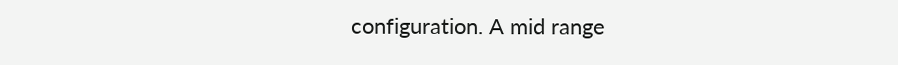configuration. A mid range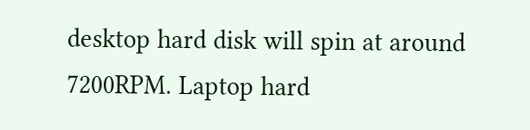desktop hard disk will spin at around 7200RPM. Laptop hard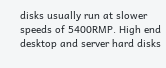disks usually run at slower speeds of 5400RMP. High end desktop and server hard disks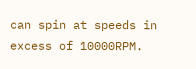can spin at speeds in excess of 10000RPM.